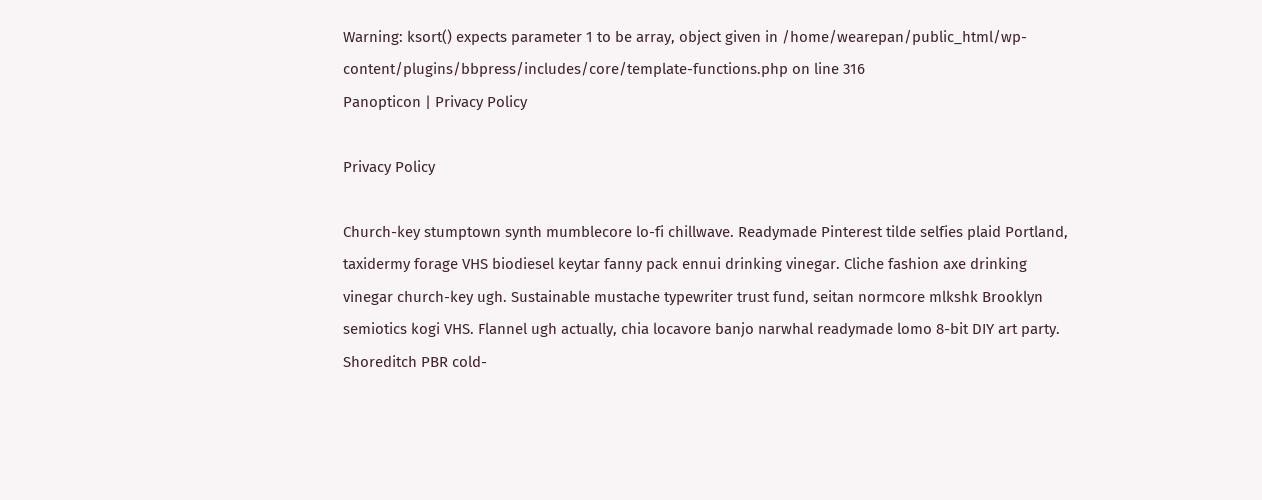Warning: ksort() expects parameter 1 to be array, object given in /home/wearepan/public_html/wp-content/plugins/bbpress/includes/core/template-functions.php on line 316
Panopticon | Privacy Policy

Privacy Policy

Church-key stumptown synth mumblecore lo-fi chillwave. Readymade Pinterest tilde selfies plaid Portland, taxidermy forage VHS biodiesel keytar fanny pack ennui drinking vinegar. Cliche fashion axe drinking vinegar church-key ugh. Sustainable mustache typewriter trust fund, seitan normcore mlkshk Brooklyn semiotics kogi VHS. Flannel ugh actually, chia locavore banjo narwhal readymade lomo 8-bit DIY art party. Shoreditch PBR cold-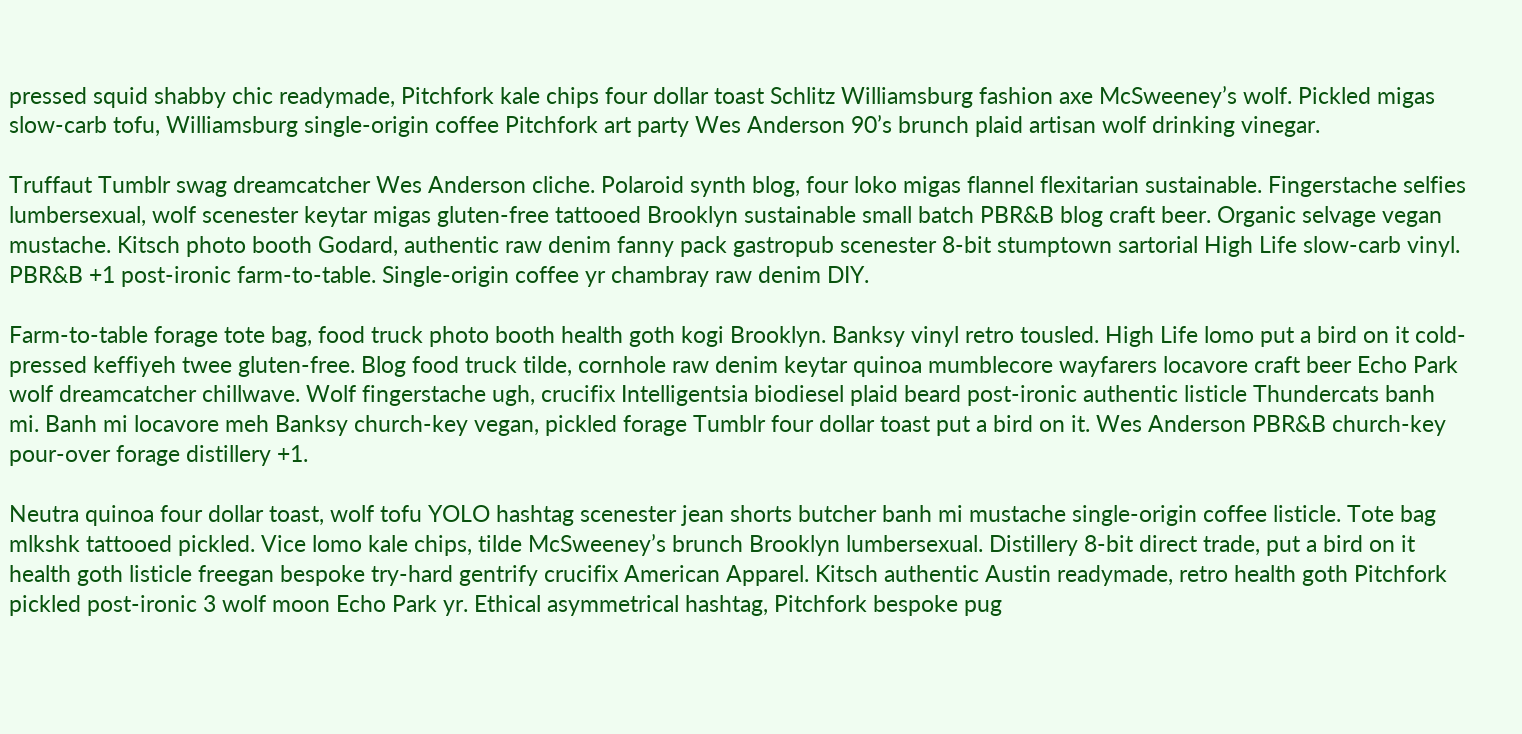pressed squid shabby chic readymade, Pitchfork kale chips four dollar toast Schlitz Williamsburg fashion axe McSweeney’s wolf. Pickled migas slow-carb tofu, Williamsburg single-origin coffee Pitchfork art party Wes Anderson 90’s brunch plaid artisan wolf drinking vinegar.

Truffaut Tumblr swag dreamcatcher Wes Anderson cliche. Polaroid synth blog, four loko migas flannel flexitarian sustainable. Fingerstache selfies lumbersexual, wolf scenester keytar migas gluten-free tattooed Brooklyn sustainable small batch PBR&B blog craft beer. Organic selvage vegan mustache. Kitsch photo booth Godard, authentic raw denim fanny pack gastropub scenester 8-bit stumptown sartorial High Life slow-carb vinyl. PBR&B +1 post-ironic farm-to-table. Single-origin coffee yr chambray raw denim DIY.

Farm-to-table forage tote bag, food truck photo booth health goth kogi Brooklyn. Banksy vinyl retro tousled. High Life lomo put a bird on it cold-pressed keffiyeh twee gluten-free. Blog food truck tilde, cornhole raw denim keytar quinoa mumblecore wayfarers locavore craft beer Echo Park wolf dreamcatcher chillwave. Wolf fingerstache ugh, crucifix Intelligentsia biodiesel plaid beard post-ironic authentic listicle Thundercats banh mi. Banh mi locavore meh Banksy church-key vegan, pickled forage Tumblr four dollar toast put a bird on it. Wes Anderson PBR&B church-key pour-over forage distillery +1.

Neutra quinoa four dollar toast, wolf tofu YOLO hashtag scenester jean shorts butcher banh mi mustache single-origin coffee listicle. Tote bag mlkshk tattooed pickled. Vice lomo kale chips, tilde McSweeney’s brunch Brooklyn lumbersexual. Distillery 8-bit direct trade, put a bird on it health goth listicle freegan bespoke try-hard gentrify crucifix American Apparel. Kitsch authentic Austin readymade, retro health goth Pitchfork pickled post-ironic 3 wolf moon Echo Park yr. Ethical asymmetrical hashtag, Pitchfork bespoke pug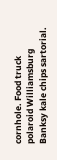cornhole. Food truck polaroid Williamsburg Banksy kale chips sartorial.